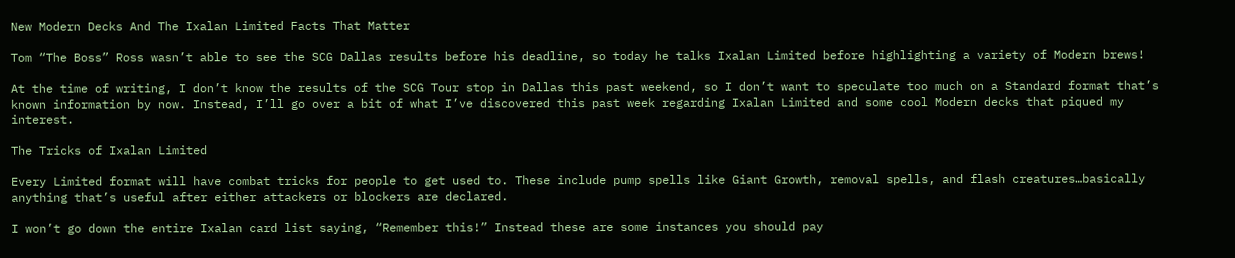New Modern Decks And The Ixalan Limited Facts That Matter

Tom “The Boss” Ross wasn’t able to see the SCG Dallas results before his deadline, so today he talks Ixalan Limited before highlighting a variety of Modern brews!

At the time of writing, I don’t know the results of the SCG Tour stop in Dallas this past weekend, so I don’t want to speculate too much on a Standard format that’s known information by now. Instead, I’ll go over a bit of what I’ve discovered this past week regarding Ixalan Limited and some cool Modern decks that piqued my interest.

The Tricks of Ixalan Limited

Every Limited format will have combat tricks for people to get used to. These include pump spells like Giant Growth, removal spells, and flash creatures…basically anything that’s useful after either attackers or blockers are declared.

I won’t go down the entire Ixalan card list saying, “Remember this!” Instead these are some instances you should pay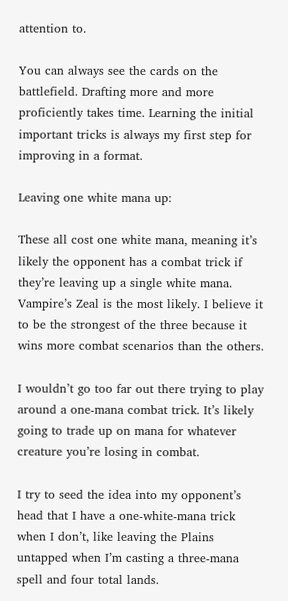attention to.

You can always see the cards on the battlefield. Drafting more and more proficiently takes time. Learning the initial important tricks is always my first step for improving in a format.

Leaving one white mana up:

These all cost one white mana, meaning it’s likely the opponent has a combat trick if they’re leaving up a single white mana. Vampire’s Zeal is the most likely. I believe it to be the strongest of the three because it wins more combat scenarios than the others.

I wouldn’t go too far out there trying to play around a one-mana combat trick. It’s likely going to trade up on mana for whatever creature you’re losing in combat.

I try to seed the idea into my opponent’s head that I have a one-white-mana trick when I don’t, like leaving the Plains untapped when I’m casting a three-mana spell and four total lands.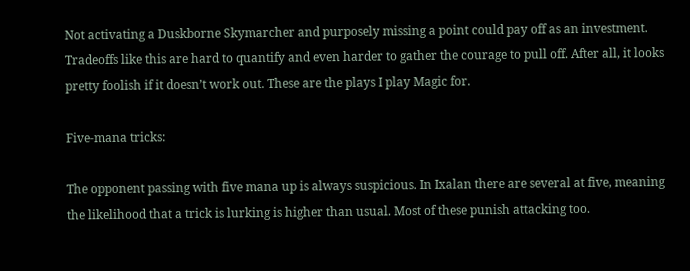Not activating a Duskborne Skymarcher and purposely missing a point could pay off as an investment. Tradeoffs like this are hard to quantify and even harder to gather the courage to pull off. After all, it looks pretty foolish if it doesn’t work out. These are the plays I play Magic for.

Five-mana tricks:

The opponent passing with five mana up is always suspicious. In Ixalan there are several at five, meaning the likelihood that a trick is lurking is higher than usual. Most of these punish attacking too.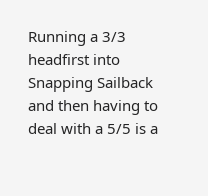Running a 3/3 headfirst into Snapping Sailback and then having to deal with a 5/5 is a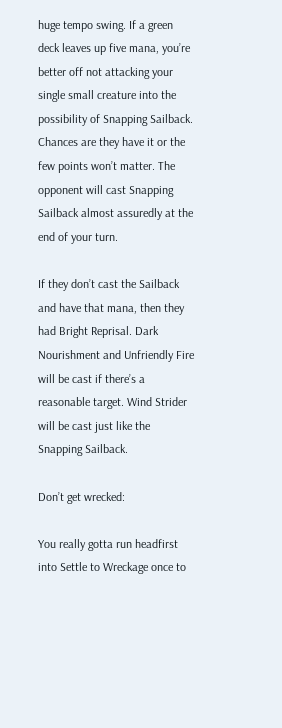huge tempo swing. If a green deck leaves up five mana, you’re better off not attacking your single small creature into the possibility of Snapping Sailback. Chances are they have it or the few points won’t matter. The opponent will cast Snapping Sailback almost assuredly at the end of your turn.

If they don’t cast the Sailback and have that mana, then they had Bright Reprisal. Dark Nourishment and Unfriendly Fire will be cast if there’s a reasonable target. Wind Strider will be cast just like the Snapping Sailback.

Don’t get wrecked:

You really gotta run headfirst into Settle to Wreckage once to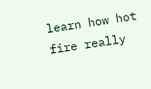learn how hot fire really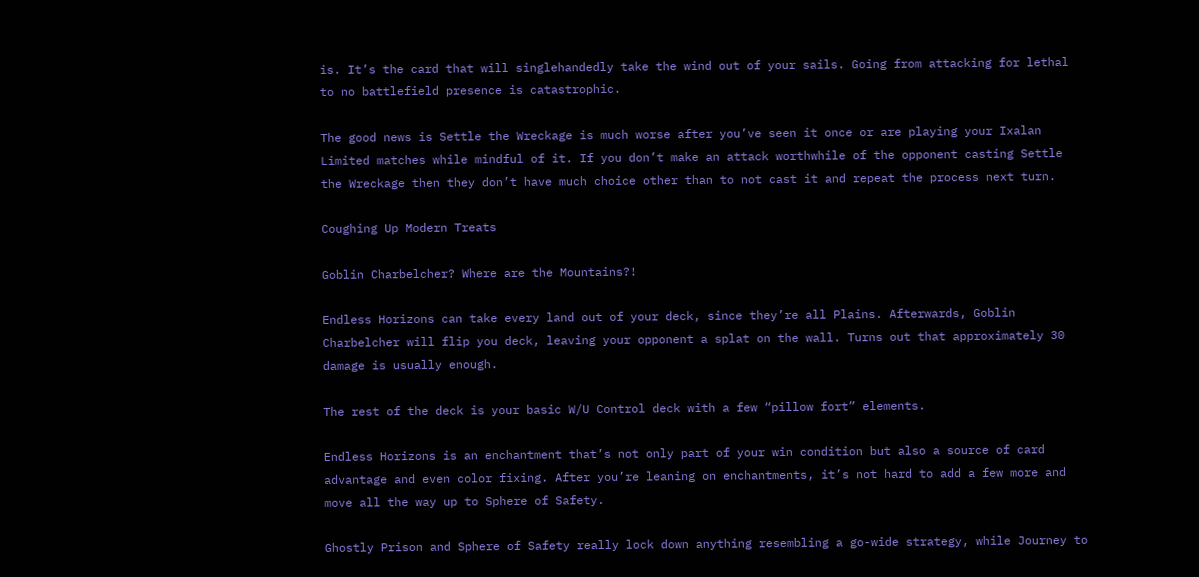is. It’s the card that will singlehandedly take the wind out of your sails. Going from attacking for lethal to no battlefield presence is catastrophic.

The good news is Settle the Wreckage is much worse after you’ve seen it once or are playing your Ixalan Limited matches while mindful of it. If you don’t make an attack worthwhile of the opponent casting Settle the Wreckage then they don’t have much choice other than to not cast it and repeat the process next turn.

Coughing Up Modern Treats

Goblin Charbelcher? Where are the Mountains?!

Endless Horizons can take every land out of your deck, since they’re all Plains. Afterwards, Goblin Charbelcher will flip you deck, leaving your opponent a splat on the wall. Turns out that approximately 30 damage is usually enough.

The rest of the deck is your basic W/U Control deck with a few “pillow fort” elements.

Endless Horizons is an enchantment that’s not only part of your win condition but also a source of card advantage and even color fixing. After you’re leaning on enchantments, it’s not hard to add a few more and move all the way up to Sphere of Safety.

Ghostly Prison and Sphere of Safety really lock down anything resembling a go-wide strategy, while Journey to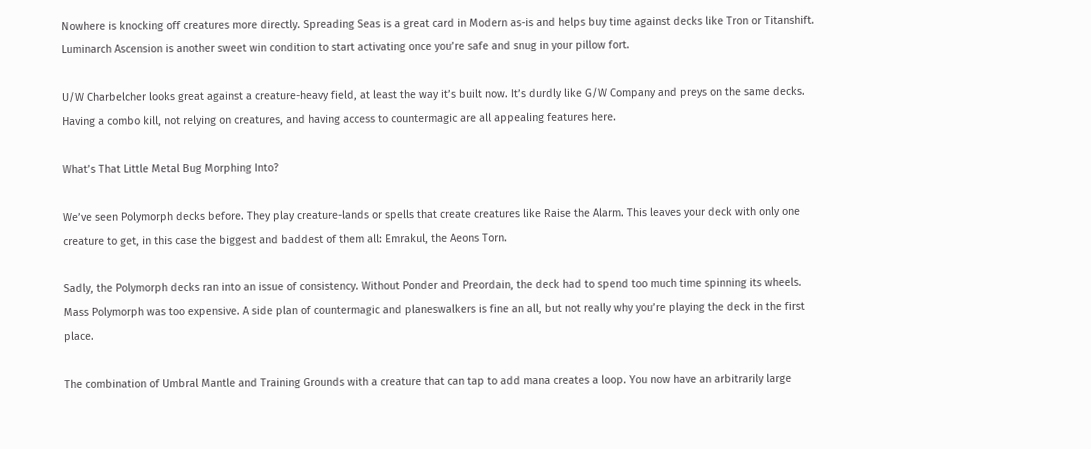Nowhere is knocking off creatures more directly. Spreading Seas is a great card in Modern as-is and helps buy time against decks like Tron or Titanshift. Luminarch Ascension is another sweet win condition to start activating once you’re safe and snug in your pillow fort.

U/W Charbelcher looks great against a creature-heavy field, at least the way it’s built now. It’s durdly like G/W Company and preys on the same decks. Having a combo kill, not relying on creatures, and having access to countermagic are all appealing features here.

What’s That Little Metal Bug Morphing Into?

We’ve seen Polymorph decks before. They play creature-lands or spells that create creatures like Raise the Alarm. This leaves your deck with only one creature to get, in this case the biggest and baddest of them all: Emrakul, the Aeons Torn.

Sadly, the Polymorph decks ran into an issue of consistency. Without Ponder and Preordain, the deck had to spend too much time spinning its wheels. Mass Polymorph was too expensive. A side plan of countermagic and planeswalkers is fine an all, but not really why you’re playing the deck in the first place.

The combination of Umbral Mantle and Training Grounds with a creature that can tap to add mana creates a loop. You now have an arbitrarily large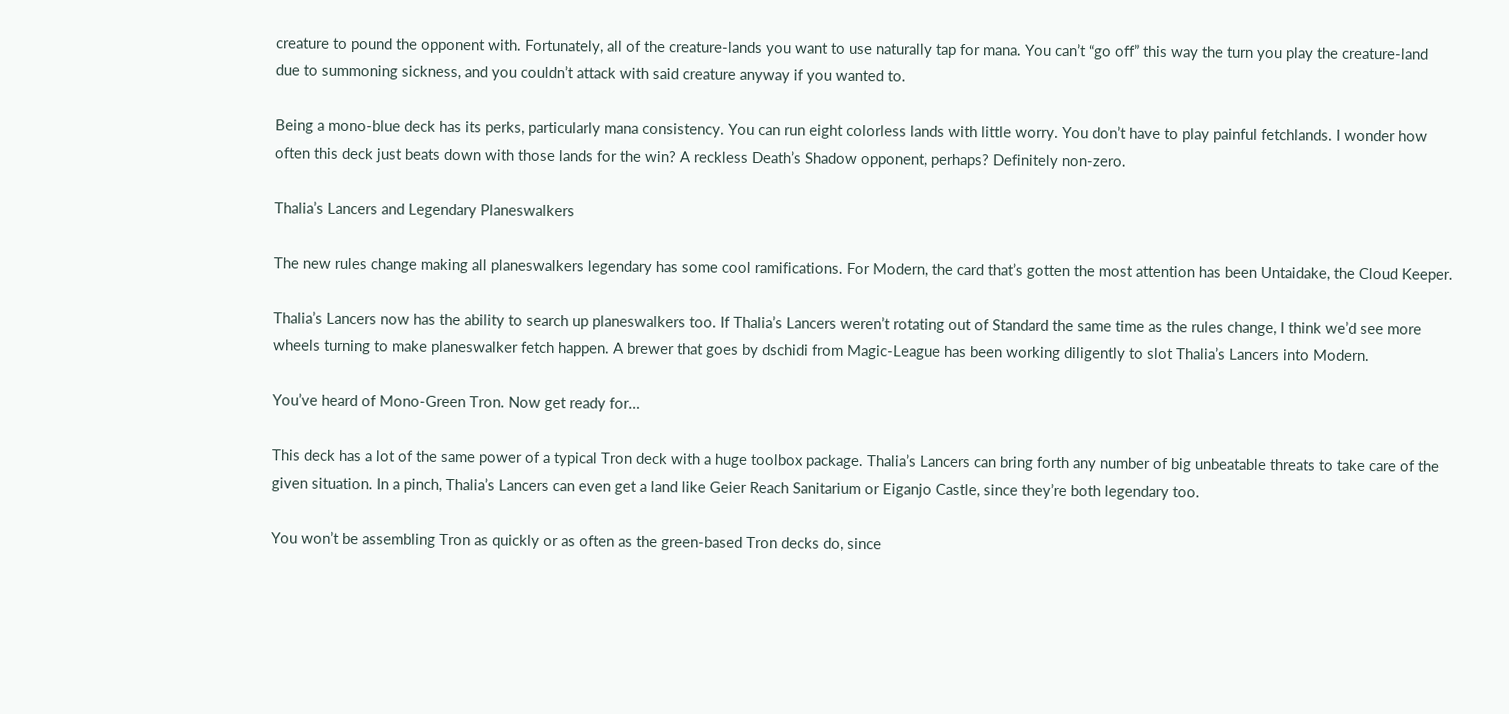creature to pound the opponent with. Fortunately, all of the creature-lands you want to use naturally tap for mana. You can’t “go off” this way the turn you play the creature-land due to summoning sickness, and you couldn’t attack with said creature anyway if you wanted to.

Being a mono-blue deck has its perks, particularly mana consistency. You can run eight colorless lands with little worry. You don’t have to play painful fetchlands. I wonder how often this deck just beats down with those lands for the win? A reckless Death’s Shadow opponent, perhaps? Definitely non-zero.

Thalia’s Lancers and Legendary Planeswalkers

The new rules change making all planeswalkers legendary has some cool ramifications. For Modern, the card that’s gotten the most attention has been Untaidake, the Cloud Keeper.

Thalia’s Lancers now has the ability to search up planeswalkers too. If Thalia’s Lancers weren’t rotating out of Standard the same time as the rules change, I think we’d see more wheels turning to make planeswalker fetch happen. A brewer that goes by dschidi from Magic-League has been working diligently to slot Thalia’s Lancers into Modern.

You’ve heard of Mono-Green Tron. Now get ready for…

This deck has a lot of the same power of a typical Tron deck with a huge toolbox package. Thalia’s Lancers can bring forth any number of big unbeatable threats to take care of the given situation. In a pinch, Thalia’s Lancers can even get a land like Geier Reach Sanitarium or Eiganjo Castle, since they’re both legendary too.

You won’t be assembling Tron as quickly or as often as the green-based Tron decks do, since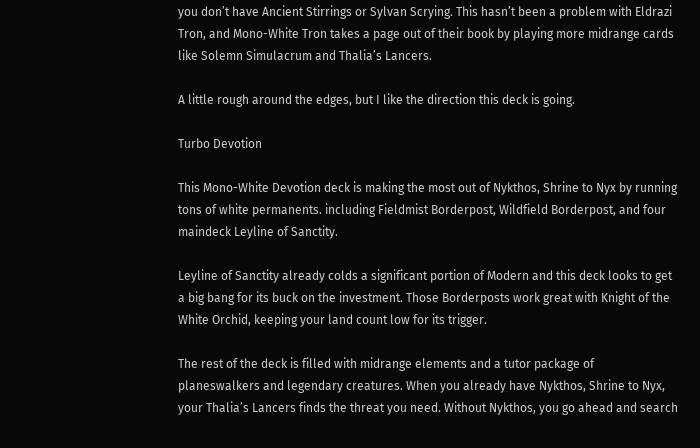you don’t have Ancient Stirrings or Sylvan Scrying. This hasn’t been a problem with Eldrazi Tron, and Mono-White Tron takes a page out of their book by playing more midrange cards like Solemn Simulacrum and Thalia’s Lancers.

A little rough around the edges, but I like the direction this deck is going.

Turbo Devotion

This Mono-White Devotion deck is making the most out of Nykthos, Shrine to Nyx by running tons of white permanents. including Fieldmist Borderpost, Wildfield Borderpost, and four maindeck Leyline of Sanctity.

Leyline of Sanctity already colds a significant portion of Modern and this deck looks to get a big bang for its buck on the investment. Those Borderposts work great with Knight of the White Orchid, keeping your land count low for its trigger.

The rest of the deck is filled with midrange elements and a tutor package of planeswalkers and legendary creatures. When you already have Nykthos, Shrine to Nyx, your Thalia’s Lancers finds the threat you need. Without Nykthos, you go ahead and search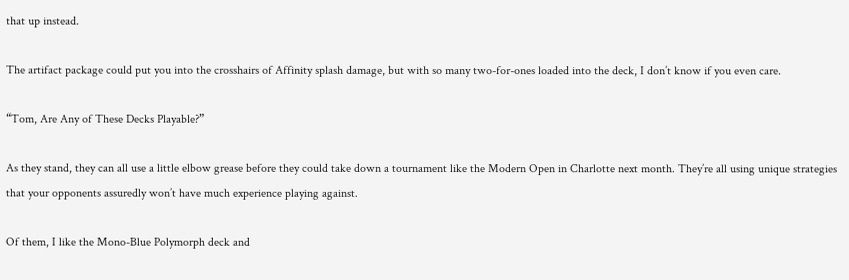that up instead.

The artifact package could put you into the crosshairs of Affinity splash damage, but with so many two-for-ones loaded into the deck, I don’t know if you even care.

“Tom, Are Any of These Decks Playable?”

As they stand, they can all use a little elbow grease before they could take down a tournament like the Modern Open in Charlotte next month. They’re all using unique strategies that your opponents assuredly won’t have much experience playing against.

Of them, I like the Mono-Blue Polymorph deck and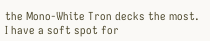the Mono-White Tron decks the most. I have a soft spot for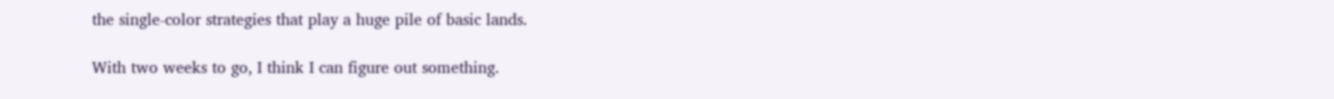the single-color strategies that play a huge pile of basic lands.

With two weeks to go, I think I can figure out something.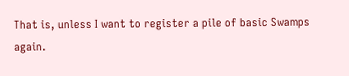That is, unless I want to register a pile of basic Swamps again.